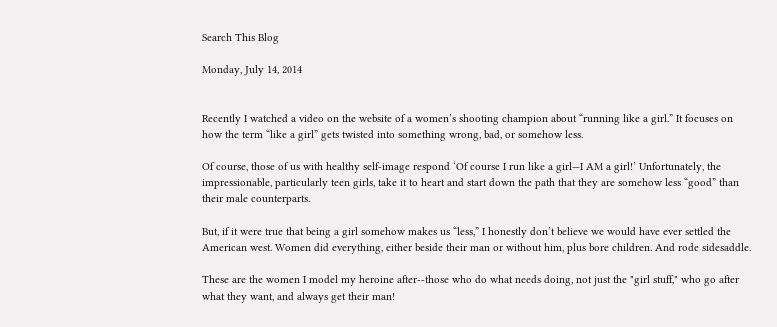Search This Blog

Monday, July 14, 2014


Recently I watched a video on the website of a women’s shooting champion about “running like a girl.” It focuses on how the term “like a girl” gets twisted into something wrong, bad, or somehow less.

Of course, those of us with healthy self-image respond ‘Of course I run like a girl—I AM a girl!’ Unfortunately, the impressionable, particularly teen girls, take it to heart and start down the path that they are somehow less “good” than their male counterparts.

But, if it were true that being a girl somehow makes us “less,” I honestly don’t believe we would have ever settled the American west. Women did everything, either beside their man or without him, plus bore children. And rode sidesaddle.

These are the women I model my heroine after--those who do what needs doing, not just the "girl stuff," who go after what they want, and always get their man!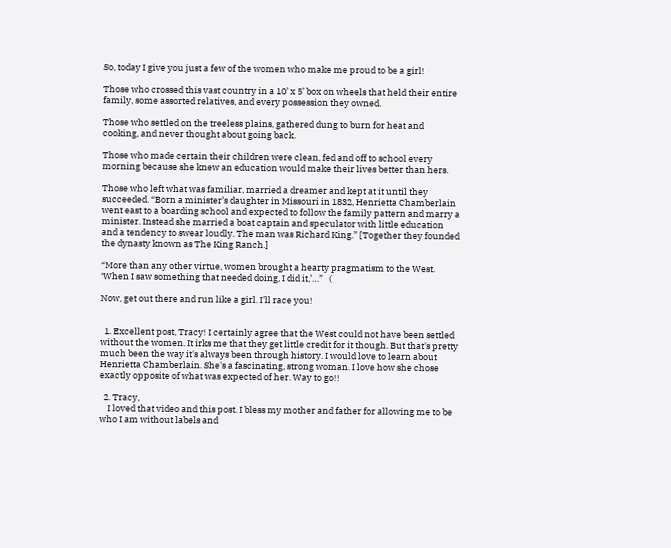So, today I give you just a few of the women who make me proud to be a girl!

Those who crossed this vast country in a 10’ x 5’ box on wheels that held their entire family, some assorted relatives, and every possession they owned.

Those who settled on the treeless plains, gathered dung to burn for heat and cooking, and never thought about going back.

Those who made certain their children were clean, fed and off to school every morning because she knew an education would make their lives better than hers.

Those who left what was familiar, married a dreamer and kept at it until they succeeded. “Born a minister’s daughter in Missouri in 1832, Henrietta Chamberlain went east to a boarding school and expected to follow the family pattern and marry a minister. Instead she married a boat captain and speculator with little education and a tendency to swear loudly. The man was Richard King.” [Together they founded the dynasty known as The King Ranch.]

“More than any other virtue, women brought a hearty pragmatism to the West. ‘When I saw something that needed doing, I did it,’…”   (

Now, get out there and run like a girl. I'll race you!


  1. Excellent post, Tracy! I certainly agree that the West could not have been settled without the women. It irks me that they get little credit for it though. But that's pretty much been the way it's always been through history. I would love to learn about Henrietta Chamberlain. She's a fascinating, strong woman. I love how she chose exactly opposite of what was expected of her. Way to go!!

  2. Tracy,
    I loved that video and this post. I bless my mother and father for allowing me to be who I am without labels and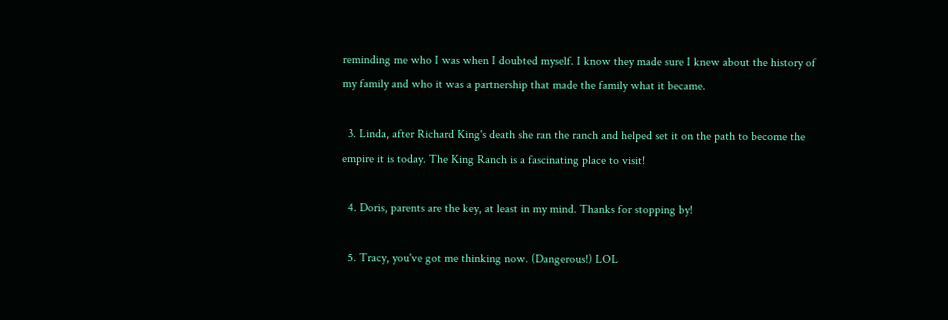reminding me who I was when I doubted myself. I know they made sure I knew about the history of my family and who it was a partnership that made the family what it became.

  3. Linda, after Richard King's death she ran the ranch and helped set it on the path to become the empire it is today. The King Ranch is a fascinating place to visit!

  4. Doris, parents are the key, at least in my mind. Thanks for stopping by!

  5. Tracy, you've got me thinking now. (Dangerous!) LOL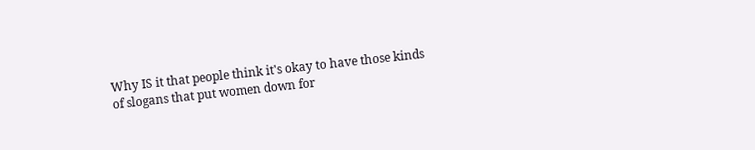Why IS it that people think it's okay to have those kinds of slogans that put women down for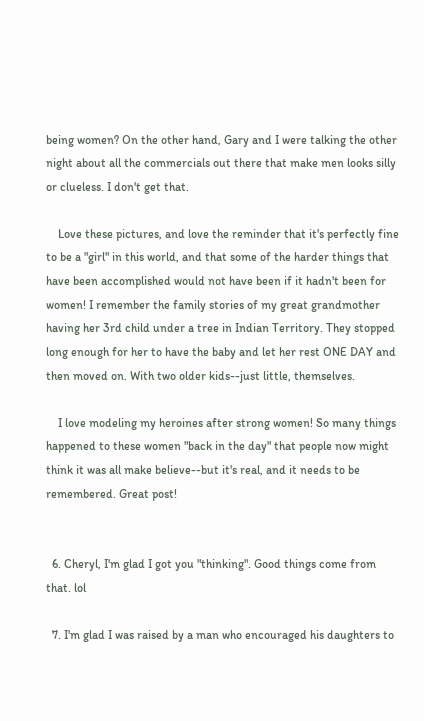being women? On the other hand, Gary and I were talking the other night about all the commercials out there that make men looks silly or clueless. I don't get that.

    Love these pictures, and love the reminder that it's perfectly fine to be a "girl" in this world, and that some of the harder things that have been accomplished would not have been if it hadn't been for women! I remember the family stories of my great grandmother having her 3rd child under a tree in Indian Territory. They stopped long enough for her to have the baby and let her rest ONE DAY and then moved on. With two older kids--just little, themselves.

    I love modeling my heroines after strong women! So many things happened to these women "back in the day" that people now might think it was all make believe--but it's real, and it needs to be remembered. Great post!


  6. Cheryl, I'm glad I got you "thinking". Good things come from that. lol

  7. I'm glad I was raised by a man who encouraged his daughters to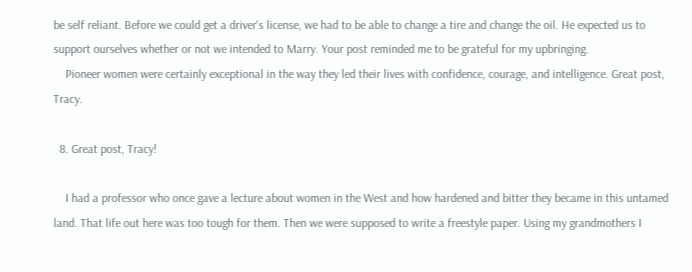be self reliant. Before we could get a driver's license, we had to be able to change a tire and change the oil. He expected us to support ourselves whether or not we intended to Marry. Your post reminded me to be grateful for my upbringing.
    Pioneer women were certainly exceptional in the way they led their lives with confidence, courage, and intelligence. Great post, Tracy.

  8. Great post, Tracy!

    I had a professor who once gave a lecture about women in the West and how hardened and bitter they became in this untamed land. That life out here was too tough for them. Then we were supposed to write a freestyle paper. Using my grandmothers I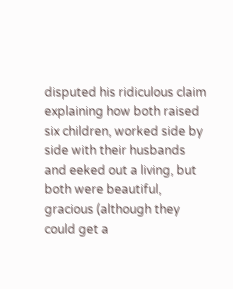disputed his ridiculous claim explaining how both raised six children, worked side by side with their husbands and eeked out a living, but both were beautiful, gracious (although they could get a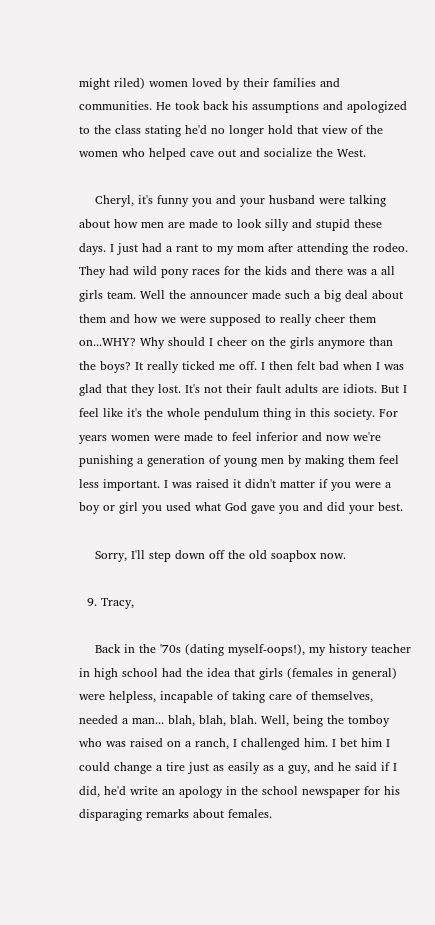might riled) women loved by their families and communities. He took back his assumptions and apologized to the class stating he'd no longer hold that view of the women who helped cave out and socialize the West.

    Cheryl, it's funny you and your husband were talking about how men are made to look silly and stupid these days. I just had a rant to my mom after attending the rodeo. They had wild pony races for the kids and there was a all girls team. Well the announcer made such a big deal about them and how we were supposed to really cheer them on...WHY? Why should I cheer on the girls anymore than the boys? It really ticked me off. I then felt bad when I was glad that they lost. It's not their fault adults are idiots. But I feel like it's the whole pendulum thing in this society. For years women were made to feel inferior and now we're punishing a generation of young men by making them feel less important. I was raised it didn't matter if you were a boy or girl you used what God gave you and did your best.

    Sorry, I'll step down off the old soapbox now.

  9. Tracy,

    Back in the '70s (dating myself-oops!), my history teacher in high school had the idea that girls (females in general) were helpless, incapable of taking care of themselves, needed a man... blah, blah, blah. Well, being the tomboy who was raised on a ranch, I challenged him. I bet him I could change a tire just as easily as a guy, and he said if I did, he'd write an apology in the school newspaper for his disparaging remarks about females.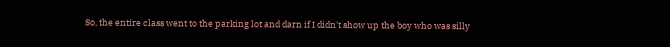So, the entire class went to the parking lot and darn if I didn't show up the boy who was silly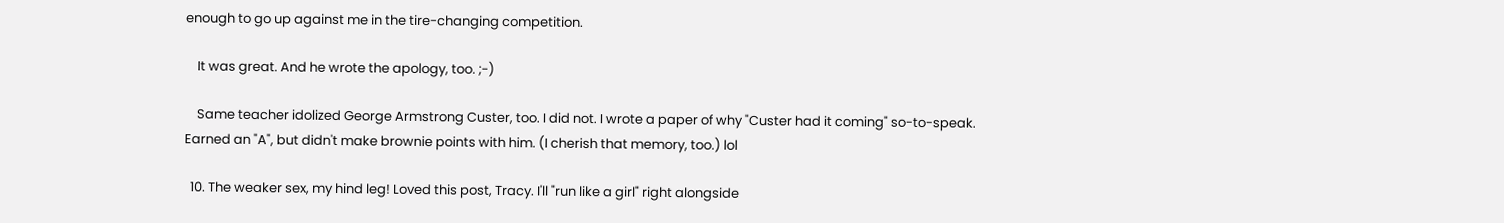enough to go up against me in the tire-changing competition.

    It was great. And he wrote the apology, too. ;-)

    Same teacher idolized George Armstrong Custer, too. I did not. I wrote a paper of why "Custer had it coming" so-to-speak. Earned an "A", but didn't make brownie points with him. (I cherish that memory, too.) lol

  10. The weaker sex, my hind leg! Loved this post, Tracy. I'll "run like a girl" right alongside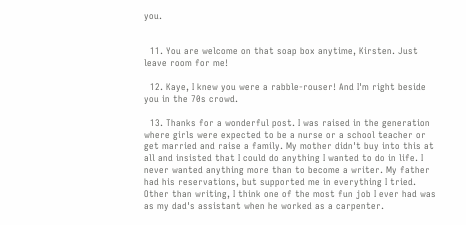you.


  11. You are welcome on that soap box anytime, Kirsten. Just leave room for me!

  12. Kaye, I knew you were a rabble-rouser! And I'm right beside you in the 70s crowd.

  13. Thanks for a wonderful post. I was raised in the generation where girls were expected to be a nurse or a school teacher or get married and raise a family. My mother didn't buy into this at all and insisted that I could do anything I wanted to do in life. I never wanted anything more than to become a writer. My father had his reservations, but supported me in everything I tried. Other than writing, I think one of the most fun job I ever had was as my dad's assistant when he worked as a carpenter.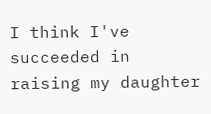I think I've succeeded in raising my daughter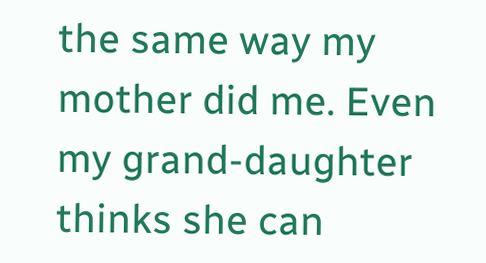the same way my mother did me. Even my grand-daughter thinks she can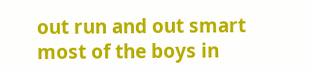out run and out smart most of the boys in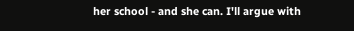her school - and she can. I'll argue with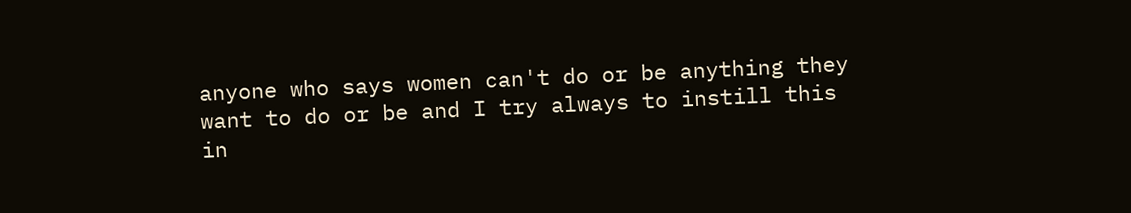anyone who says women can't do or be anything they want to do or be and I try always to instill this in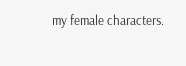my female characters.